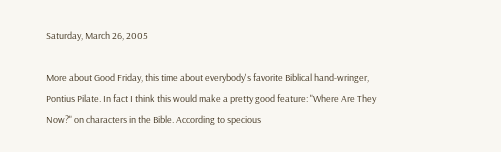Saturday, March 26, 2005

More about Good Friday, this time about everybody's favorite Biblical hand-wringer, Pontius Pilate. In fact I think this would make a pretty good feature: "Where Are They Now?" on characters in the Bible. According to specious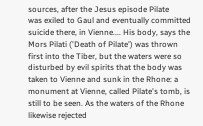sources, after the Jesus episode Pilate
was exiled to Gaul and eventually committed suicide there, in Vienne.... His body, says the Mors Pilati ('Death of Pilate') was thrown first into the Tiber, but the waters were so disturbed by evil spirits that the body was taken to Vienne and sunk in the Rhone: a monument at Vienne, called Pilate's tomb, is still to be seen. As the waters of the Rhone likewise rejected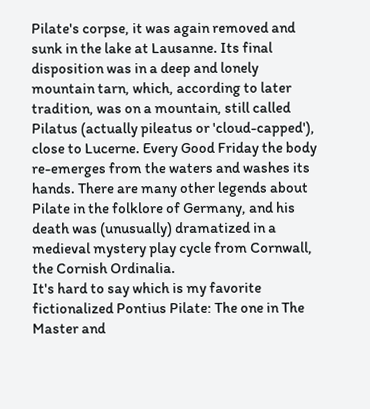Pilate's corpse, it was again removed and sunk in the lake at Lausanne. Its final disposition was in a deep and lonely mountain tarn, which, according to later tradition, was on a mountain, still called Pilatus (actually pileatus or 'cloud-capped'), close to Lucerne. Every Good Friday the body re-emerges from the waters and washes its hands. There are many other legends about Pilate in the folklore of Germany, and his death was (unusually) dramatized in a medieval mystery play cycle from Cornwall, the Cornish Ordinalia.
It's hard to say which is my favorite fictionalized Pontius Pilate: The one in The Master and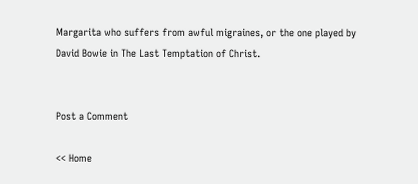Margarita who suffers from awful migraines, or the one played by David Bowie in The Last Temptation of Christ.


Post a Comment

<< Home